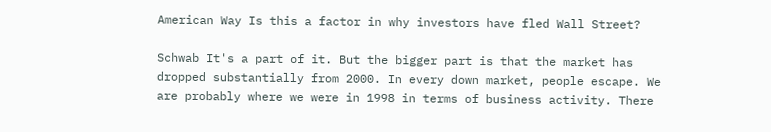American Way Is this a factor in why investors have fled Wall Street?

Schwab It's a part of it. But the bigger part is that the market has dropped substantially from 2000. In every down market, people escape. We are probably where we were in 1998 in terms of business activity. There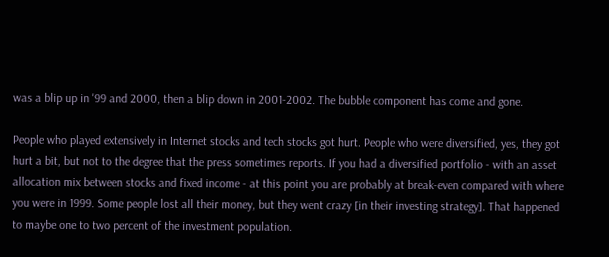was a blip up in '99 and 2000, then a blip down in 2001-2002. The bubble component has come and gone.

People who played extensively in Internet stocks and tech stocks got hurt. People who were diversified, yes, they got hurt a bit, but not to the degree that the press sometimes reports. If you had a diversified portfolio - with an asset allocation mix between stocks and fixed income - at this point you are probably at break-even compared with where you were in 1999. Some people lost all their money, but they went crazy [in their investing strategy]. That happened to maybe one to two percent of the investment population.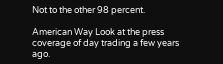Not to the other 98 percent.

American Way Look at the press coverage of day trading a few years ago.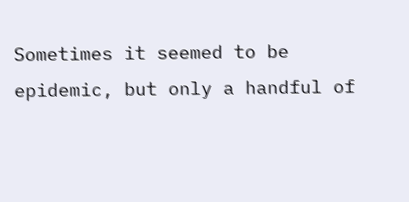Sometimes it seemed to be epidemic, but only a handful of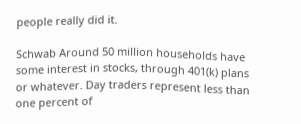people really did it.

Schwab Around 50 million households have some interest in stocks, through 401(k) plans or whatever. Day traders represent less than one percent of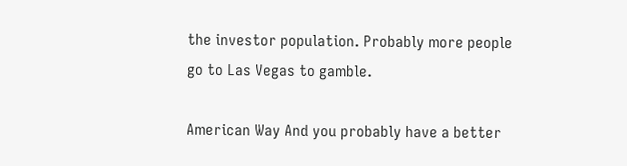the investor population. Probably more people go to Las Vegas to gamble.

American Way And you probably have a better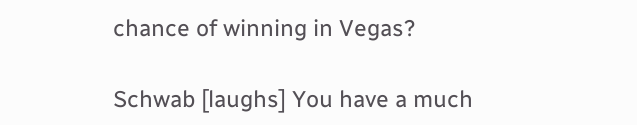chance of winning in Vegas?

Schwab [laughs] You have a much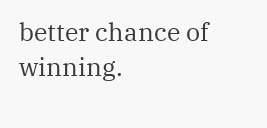better chance of winning.